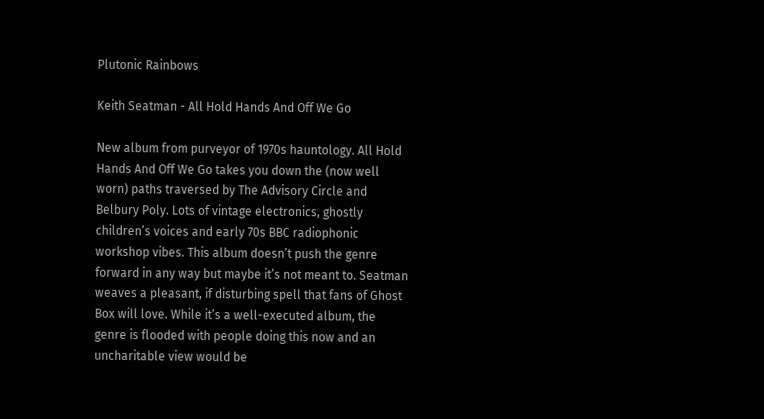Plutonic Rainbows

Keith Seatman - All Hold Hands And Off We Go

New album from purveyor of 1970s hauntology. All Hold Hands And Off We Go takes you down the (now well worn) paths traversed by The Advisory Circle and Belbury Poly. Lots of vintage electronics, ghostly children’s voices and early 70s BBC radiophonic workshop vibes. This album doesn’t push the genre forward in any way but maybe it’s not meant to. Seatman weaves a pleasant, if disturbing spell that fans of Ghost Box will love. While it’s a well-executed album, the genre is flooded with people doing this now and an uncharitable view would be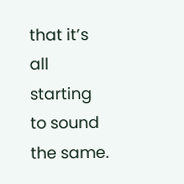that it’s all starting to sound the same.